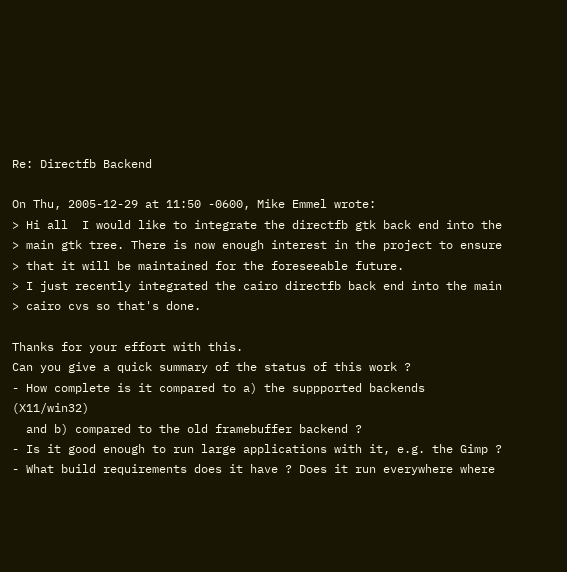Re: Directfb Backend

On Thu, 2005-12-29 at 11:50 -0600, Mike Emmel wrote:
> Hi all  I would like to integrate the directfb gtk back end into the
> main gtk tree. There is now enough interest in the project to ensure
> that it will be maintained for the foreseeable future.
> I just recently integrated the cairo directfb back end into the main
> cairo cvs so that's done.

Thanks for your effort with this.
Can you give a quick summary of the status of this work ?
- How complete is it compared to a) the suppported backends (X11/win32)
  and b) compared to the old framebuffer backend ?
- Is it good enough to run large applications with it, e.g. the Gimp ?
- What build requirements does it have ? Does it run everywhere where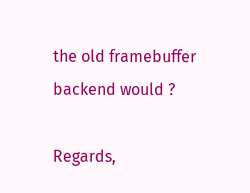the old framebuffer backend would ?

Regards,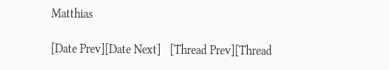Matthias

[Date Prev][Date Next]   [Thread Prev][Thread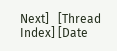Next]   [Thread Index] [Date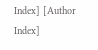Index] [Author Index]